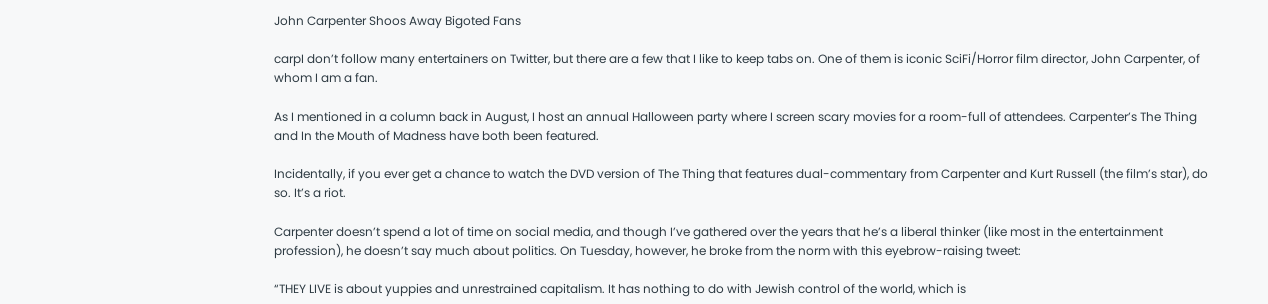John Carpenter Shoos Away Bigoted Fans

carpI don’t follow many entertainers on Twitter, but there are a few that I like to keep tabs on. One of them is iconic SciFi/Horror film director, John Carpenter, of whom I am a fan.

As I mentioned in a column back in August, I host an annual Halloween party where I screen scary movies for a room-full of attendees. Carpenter’s The Thing and In the Mouth of Madness have both been featured.

Incidentally, if you ever get a chance to watch the DVD version of The Thing that features dual-commentary from Carpenter and Kurt Russell (the film’s star), do so. It’s a riot.

Carpenter doesn’t spend a lot of time on social media, and though I’ve gathered over the years that he’s a liberal thinker (like most in the entertainment profession), he doesn’t say much about politics. On Tuesday, however, he broke from the norm with this eyebrow-raising tweet:

“THEY LIVE is about yuppies and unrestrained capitalism. It has nothing to do with Jewish control of the world, which is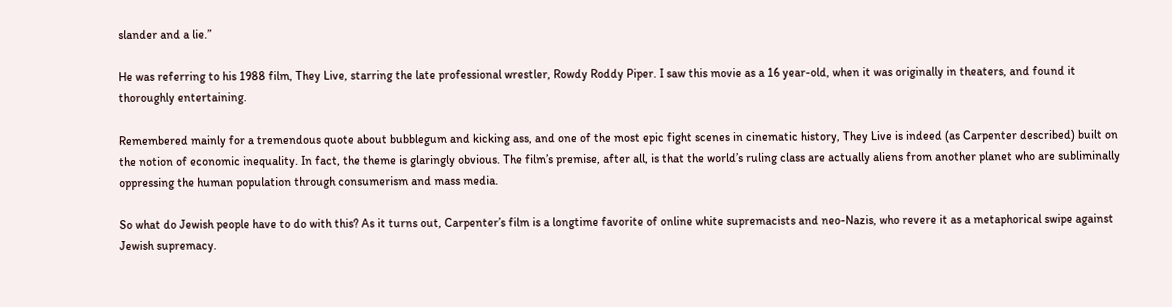slander and a lie.”

He was referring to his 1988 film, They Live, starring the late professional wrestler, Rowdy Roddy Piper. I saw this movie as a 16 year-old, when it was originally in theaters, and found it thoroughly entertaining.

Remembered mainly for a tremendous quote about bubblegum and kicking ass, and one of the most epic fight scenes in cinematic history, They Live is indeed (as Carpenter described) built on the notion of economic inequality. In fact, the theme is glaringly obvious. The film’s premise, after all, is that the world’s ruling class are actually aliens from another planet who are subliminally oppressing the human population through consumerism and mass media.

So what do Jewish people have to do with this? As it turns out, Carpenter’s film is a longtime favorite of online white supremacists and neo-Nazis, who revere it as a metaphorical swipe against Jewish supremacy.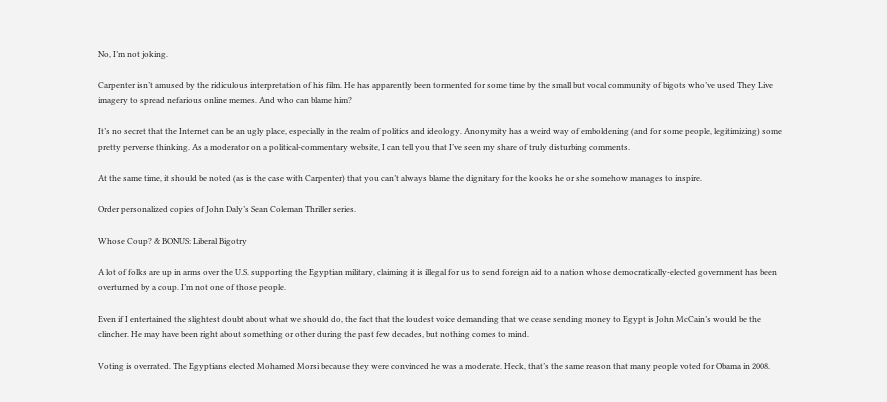No, I’m not joking.

Carpenter isn’t amused by the ridiculous interpretation of his film. He has apparently been tormented for some time by the small but vocal community of bigots who’ve used They Live imagery to spread nefarious online memes. And who can blame him?

It’s no secret that the Internet can be an ugly place, especially in the realm of politics and ideology. Anonymity has a weird way of emboldening (and for some people, legitimizing) some pretty perverse thinking. As a moderator on a political-commentary website, I can tell you that I’ve seen my share of truly disturbing comments.

At the same time, it should be noted (as is the case with Carpenter) that you can’t always blame the dignitary for the kooks he or she somehow manages to inspire.

Order personalized copies of John Daly’s Sean Coleman Thriller series.

Whose Coup? & BONUS: Liberal Bigotry

A lot of folks are up in arms over the U.S. supporting the Egyptian military, claiming it is illegal for us to send foreign aid to a nation whose democratically-elected government has been overturned by a coup. I’m not one of those people.

Even if I entertained the slightest doubt about what we should do, the fact that the loudest voice demanding that we cease sending money to Egypt is John McCain’s would be the clincher. He may have been right about something or other during the past few decades, but nothing comes to mind.

Voting is overrated. The Egyptians elected Mohamed Morsi because they were convinced he was a moderate. Heck, that’s the same reason that many people voted for Obama in 2008.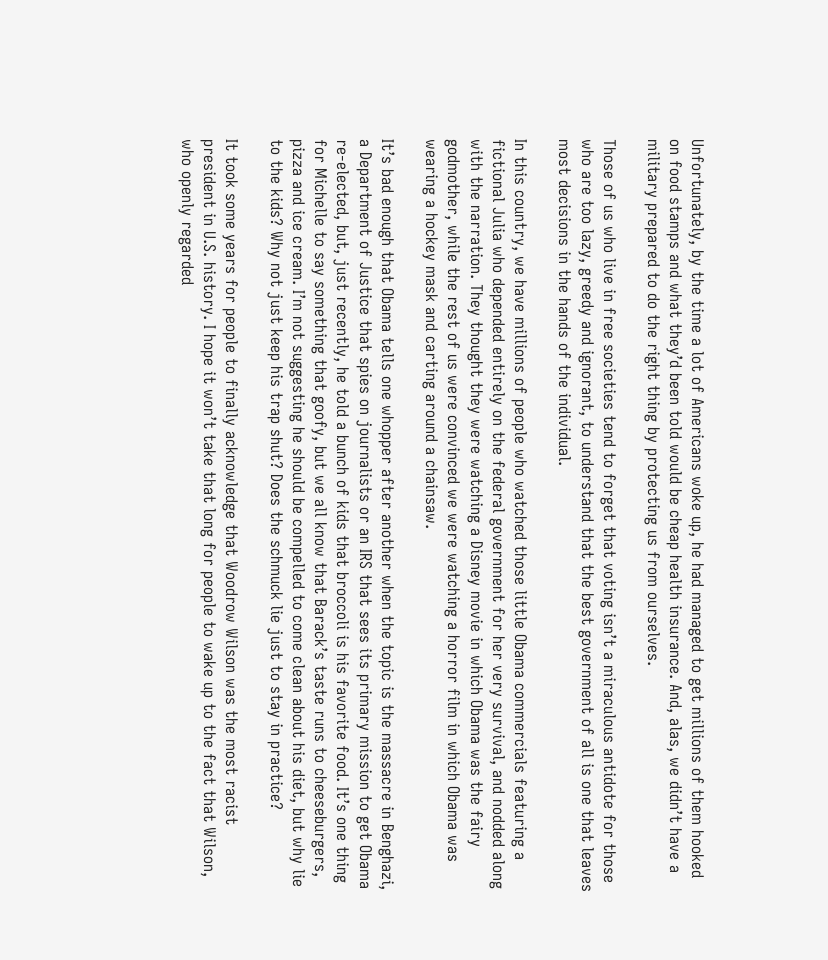Unfortunately, by the time a lot of Americans woke up, he had managed to get millions of them hooked on food stamps and what they’d been told would be cheap health insurance. And, alas, we didn’t have a military prepared to do the right thing by protecting us from ourselves.

Those of us who live in free societies tend to forget that voting isn’t a miraculous antidote for those who are too lazy, greedy and ignorant, to understand that the best government of all is one that leaves most decisions in the hands of the individual.

In this country, we have millions of people who watched those little Obama commercials featuring a fictional Julia who depended entirely on the federal government for her very survival, and nodded along with the narration. They thought they were watching a Disney movie in which Obama was the fairy godmother, while the rest of us were convinced we were watching a horror film in which Obama was wearing a hockey mask and carting around a chainsaw.

It’s bad enough that Obama tells one whopper after another when the topic is the massacre in Benghazi, a Department of Justice that spies on journalists or an IRS that sees its primary mission to get Obama re-elected, but, just recently, he told a bunch of kids that broccoli is his favorite food. It’s one thing for Michelle to say something that goofy, but we all know that Barack’s taste runs to cheeseburgers, pizza and ice cream. I’m not suggesting he should be compelled to come clean about his diet, but why lie to the kids? Why not just keep his trap shut? Does the schmuck lie just to stay in practice?

It took some years for people to finally acknowledge that Woodrow Wilson was the most racist president in U.S. history. I hope it won’t take that long for people to wake up to the fact that Wilson, who openly regarded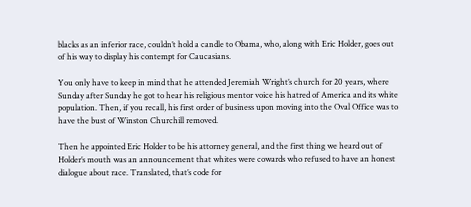blacks as an inferior race, couldn’t hold a candle to Obama, who, along with Eric Holder, goes out of his way to display his contempt for Caucasians.

You only have to keep in mind that he attended Jeremiah Wright’s church for 20 years, where Sunday after Sunday he got to hear his religious mentor voice his hatred of America and its white population. Then, if you recall, his first order of business upon moving into the Oval Office was to have the bust of Winston Churchill removed.

Then he appointed Eric Holder to be his attorney general, and the first thing we heard out of Holder’s mouth was an announcement that whites were cowards who refused to have an honest dialogue about race. Translated, that’s code for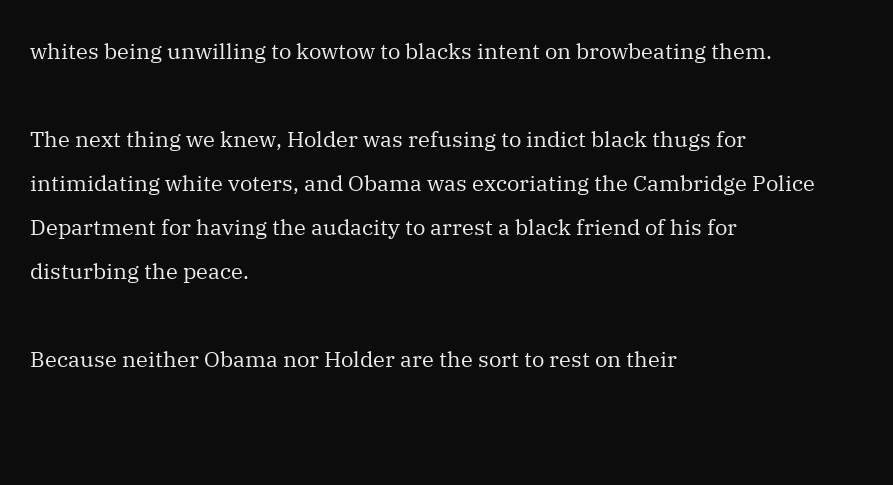whites being unwilling to kowtow to blacks intent on browbeating them.

The next thing we knew, Holder was refusing to indict black thugs for intimidating white voters, and Obama was excoriating the Cambridge Police Department for having the audacity to arrest a black friend of his for disturbing the peace.

Because neither Obama nor Holder are the sort to rest on their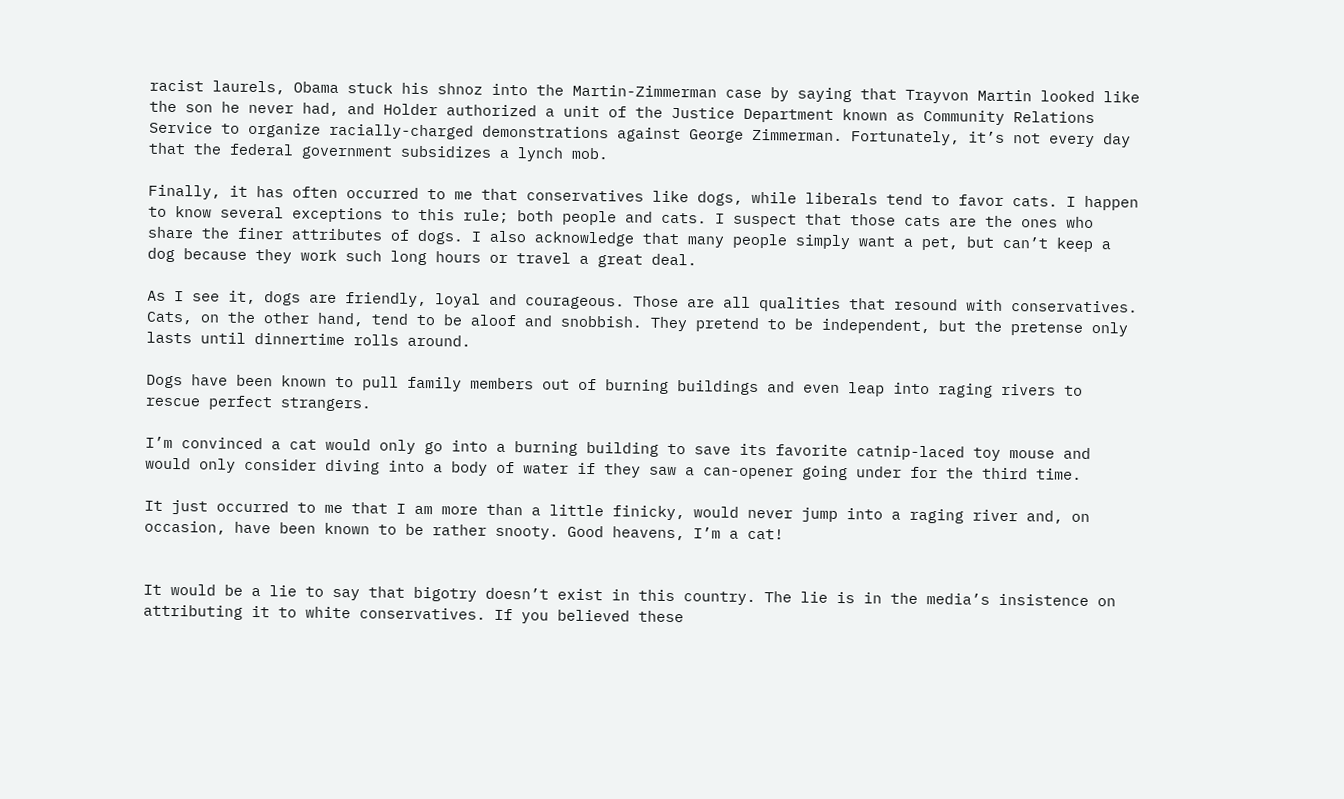racist laurels, Obama stuck his shnoz into the Martin-Zimmerman case by saying that Trayvon Martin looked like the son he never had, and Holder authorized a unit of the Justice Department known as Community Relations Service to organize racially-charged demonstrations against George Zimmerman. Fortunately, it’s not every day that the federal government subsidizes a lynch mob.

Finally, it has often occurred to me that conservatives like dogs, while liberals tend to favor cats. I happen to know several exceptions to this rule; both people and cats. I suspect that those cats are the ones who share the finer attributes of dogs. I also acknowledge that many people simply want a pet, but can’t keep a dog because they work such long hours or travel a great deal.

As I see it, dogs are friendly, loyal and courageous. Those are all qualities that resound with conservatives. Cats, on the other hand, tend to be aloof and snobbish. They pretend to be independent, but the pretense only lasts until dinnertime rolls around.

Dogs have been known to pull family members out of burning buildings and even leap into raging rivers to rescue perfect strangers.

I’m convinced a cat would only go into a burning building to save its favorite catnip-laced toy mouse and would only consider diving into a body of water if they saw a can-opener going under for the third time.

It just occurred to me that I am more than a little finicky, would never jump into a raging river and, on occasion, have been known to be rather snooty. Good heavens, I’m a cat!


It would be a lie to say that bigotry doesn’t exist in this country. The lie is in the media’s insistence on attributing it to white conservatives. If you believed these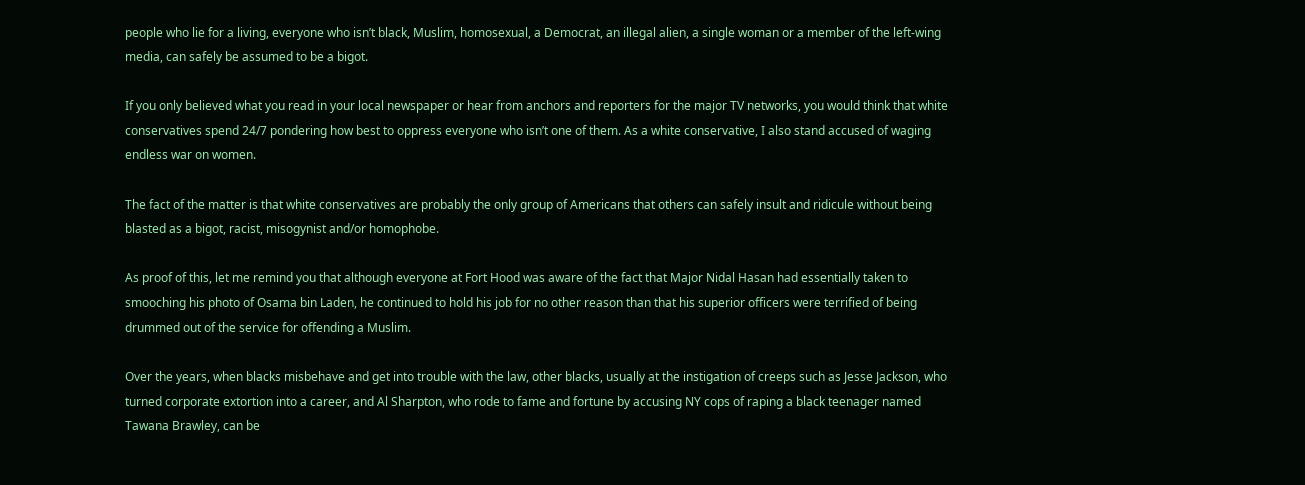people who lie for a living, everyone who isn’t black, Muslim, homosexual, a Democrat, an illegal alien, a single woman or a member of the left-wing media, can safely be assumed to be a bigot.

If you only believed what you read in your local newspaper or hear from anchors and reporters for the major TV networks, you would think that white conservatives spend 24/7 pondering how best to oppress everyone who isn’t one of them. As a white conservative, I also stand accused of waging endless war on women.

The fact of the matter is that white conservatives are probably the only group of Americans that others can safely insult and ridicule without being blasted as a bigot, racist, misogynist and/or homophobe.

As proof of this, let me remind you that although everyone at Fort Hood was aware of the fact that Major Nidal Hasan had essentially taken to smooching his photo of Osama bin Laden, he continued to hold his job for no other reason than that his superior officers were terrified of being drummed out of the service for offending a Muslim.

Over the years, when blacks misbehave and get into trouble with the law, other blacks, usually at the instigation of creeps such as Jesse Jackson, who turned corporate extortion into a career, and Al Sharpton, who rode to fame and fortune by accusing NY cops of raping a black teenager named Tawana Brawley, can be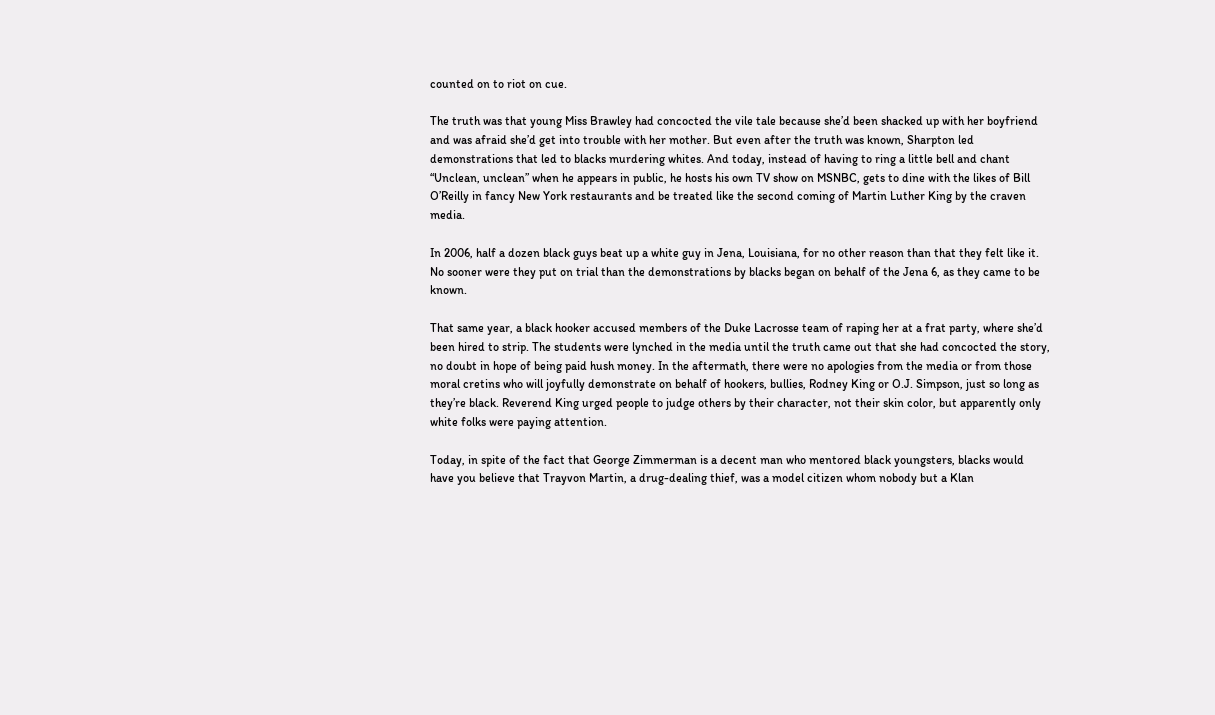counted on to riot on cue.

The truth was that young Miss Brawley had concocted the vile tale because she’d been shacked up with her boyfriend and was afraid she’d get into trouble with her mother. But even after the truth was known, Sharpton led demonstrations that led to blacks murdering whites. And today, instead of having to ring a little bell and chant “Unclean, unclean” when he appears in public, he hosts his own TV show on MSNBC, gets to dine with the likes of Bill O’Reilly in fancy New York restaurants and be treated like the second coming of Martin Luther King by the craven media.

In 2006, half a dozen black guys beat up a white guy in Jena, Louisiana, for no other reason than that they felt like it. No sooner were they put on trial than the demonstrations by blacks began on behalf of the Jena 6, as they came to be known.

That same year, a black hooker accused members of the Duke Lacrosse team of raping her at a frat party, where she’d been hired to strip. The students were lynched in the media until the truth came out that she had concocted the story, no doubt in hope of being paid hush money. In the aftermath, there were no apologies from the media or from those moral cretins who will joyfully demonstrate on behalf of hookers, bullies, Rodney King or O.J. Simpson, just so long as they’re black. Reverend King urged people to judge others by their character, not their skin color, but apparently only white folks were paying attention.

Today, in spite of the fact that George Zimmerman is a decent man who mentored black youngsters, blacks would have you believe that Trayvon Martin, a drug-dealing thief, was a model citizen whom nobody but a Klan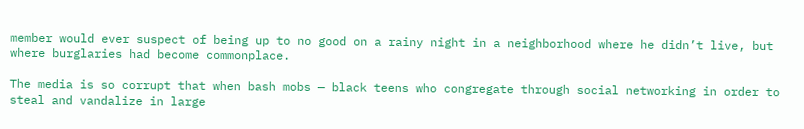member would ever suspect of being up to no good on a rainy night in a neighborhood where he didn’t live, but where burglaries had become commonplace.

The media is so corrupt that when bash mobs — black teens who congregate through social networking in order to steal and vandalize in large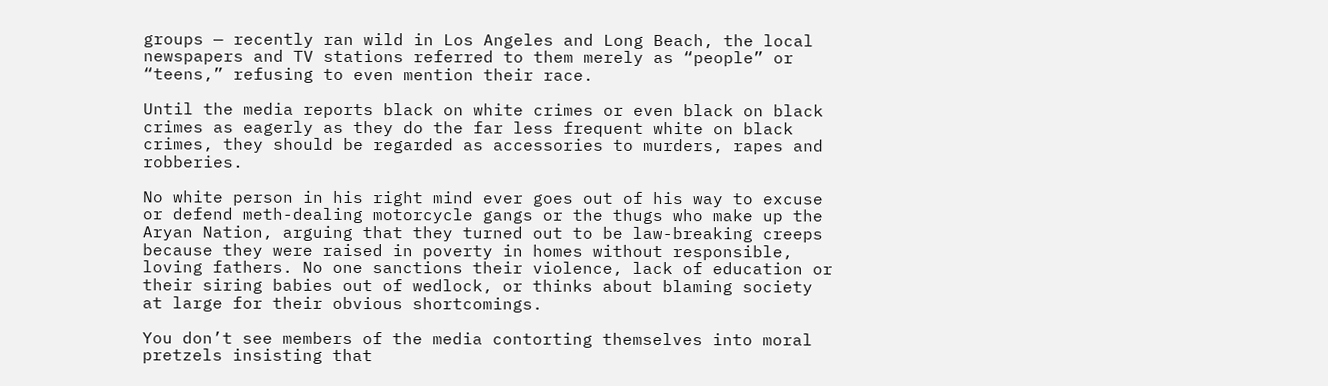groups — recently ran wild in Los Angeles and Long Beach, the local newspapers and TV stations referred to them merely as “people” or “teens,” refusing to even mention their race.

Until the media reports black on white crimes or even black on black crimes as eagerly as they do the far less frequent white on black crimes, they should be regarded as accessories to murders, rapes and robberies.

No white person in his right mind ever goes out of his way to excuse or defend meth-dealing motorcycle gangs or the thugs who make up the Aryan Nation, arguing that they turned out to be law-breaking creeps because they were raised in poverty in homes without responsible, loving fathers. No one sanctions their violence, lack of education or their siring babies out of wedlock, or thinks about blaming society at large for their obvious shortcomings.

You don’t see members of the media contorting themselves into moral pretzels insisting that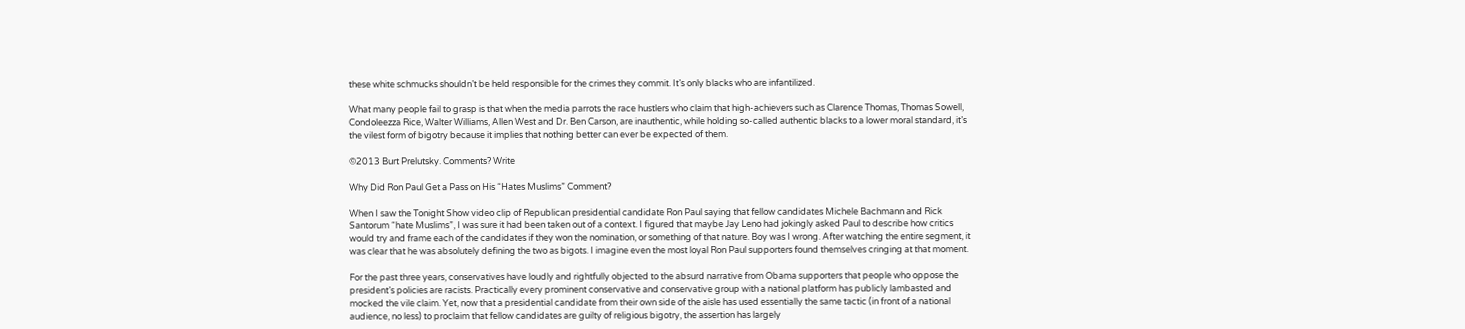these white schmucks shouldn’t be held responsible for the crimes they commit. It’s only blacks who are infantilized.

What many people fail to grasp is that when the media parrots the race hustlers who claim that high-achievers such as Clarence Thomas, Thomas Sowell, Condoleezza Rice, Walter Williams, Allen West and Dr. Ben Carson, are inauthentic, while holding so-called authentic blacks to a lower moral standard, it’s the vilest form of bigotry because it implies that nothing better can ever be expected of them.

©2013 Burt Prelutsky. Comments? Write

Why Did Ron Paul Get a Pass on His “Hates Muslims” Comment?

When I saw the Tonight Show video clip of Republican presidential candidate Ron Paul saying that fellow candidates Michele Bachmann and Rick Santorum “hate Muslims”, I was sure it had been taken out of a context. I figured that maybe Jay Leno had jokingly asked Paul to describe how critics would try and frame each of the candidates if they won the nomination, or something of that nature. Boy was I wrong. After watching the entire segment, it was clear that he was absolutely defining the two as bigots. I imagine even the most loyal Ron Paul supporters found themselves cringing at that moment.

For the past three years, conservatives have loudly and rightfully objected to the absurd narrative from Obama supporters that people who oppose the president’s policies are racists. Practically every prominent conservative and conservative group with a national platform has publicly lambasted and mocked the vile claim. Yet, now that a presidential candidate from their own side of the aisle has used essentially the same tactic (in front of a national audience, no less) to proclaim that fellow candidates are guilty of religious bigotry, the assertion has largely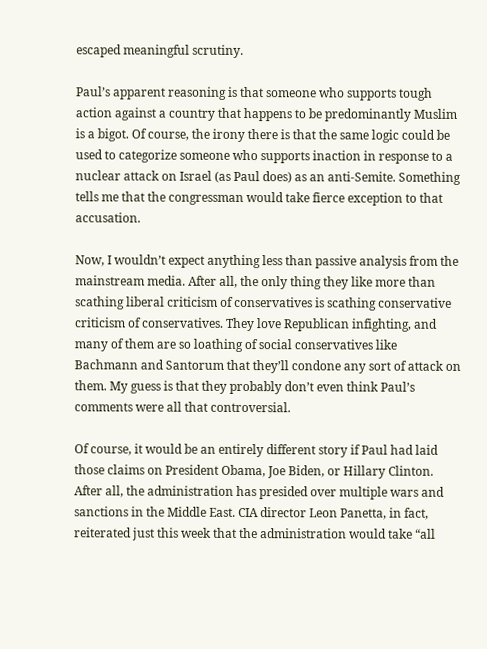escaped meaningful scrutiny.

Paul’s apparent reasoning is that someone who supports tough action against a country that happens to be predominantly Muslim is a bigot. Of course, the irony there is that the same logic could be used to categorize someone who supports inaction in response to a nuclear attack on Israel (as Paul does) as an anti-Semite. Something tells me that the congressman would take fierce exception to that accusation.

Now, I wouldn’t expect anything less than passive analysis from the mainstream media. After all, the only thing they like more than scathing liberal criticism of conservatives is scathing conservative criticism of conservatives. They love Republican infighting, and many of them are so loathing of social conservatives like Bachmann and Santorum that they’ll condone any sort of attack on them. My guess is that they probably don’t even think Paul’s comments were all that controversial.

Of course, it would be an entirely different story if Paul had laid those claims on President Obama, Joe Biden, or Hillary Clinton. After all, the administration has presided over multiple wars and sanctions in the Middle East. CIA director Leon Panetta, in fact, reiterated just this week that the administration would take “all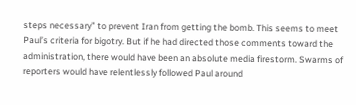steps necessary” to prevent Iran from getting the bomb. This seems to meet Paul’s criteria for bigotry. But if he had directed those comments toward the administration, there would have been an absolute media firestorm. Swarms of reporters would have relentlessly followed Paul around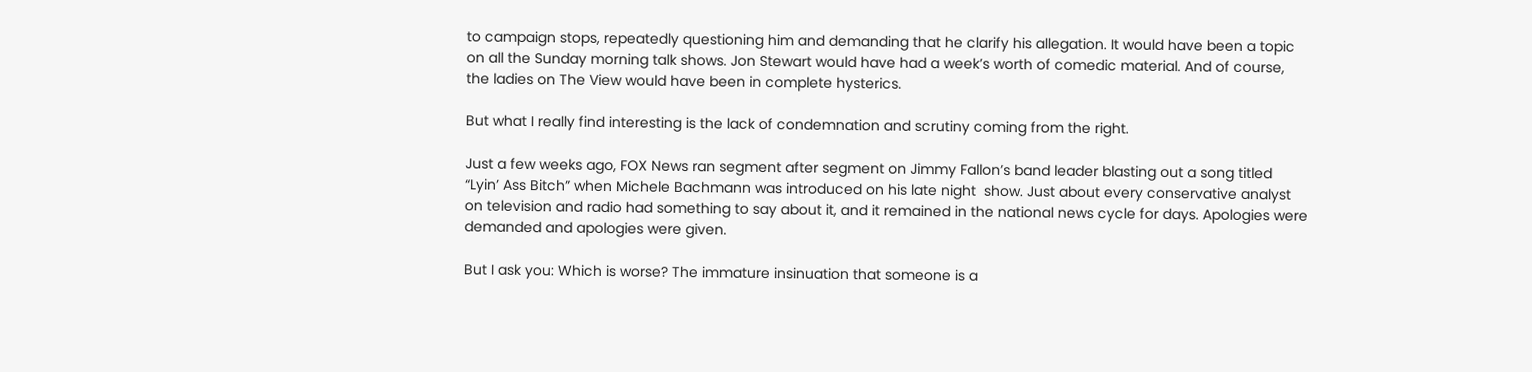to campaign stops, repeatedly questioning him and demanding that he clarify his allegation. It would have been a topic on all the Sunday morning talk shows. Jon Stewart would have had a week’s worth of comedic material. And of course, the ladies on The View would have been in complete hysterics.

But what I really find interesting is the lack of condemnation and scrutiny coming from the right.

Just a few weeks ago, FOX News ran segment after segment on Jimmy Fallon’s band leader blasting out a song titled “Lyin’ Ass Bitch” when Michele Bachmann was introduced on his late night  show. Just about every conservative analyst on television and radio had something to say about it, and it remained in the national news cycle for days. Apologies were demanded and apologies were given.

But I ask you: Which is worse? The immature insinuation that someone is a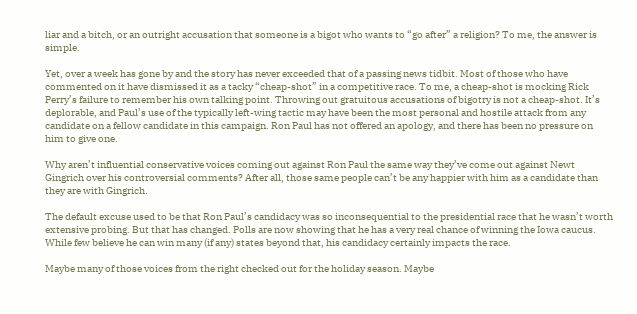liar and a bitch, or an outright accusation that someone is a bigot who wants to “go after” a religion? To me, the answer is simple.

Yet, over a week has gone by and the story has never exceeded that of a passing news tidbit. Most of those who have commented on it have dismissed it as a tacky “cheap-shot” in a competitive race. To me, a cheap-shot is mocking Rick Perry’s failure to remember his own talking point. Throwing out gratuitous accusations of bigotry is not a cheap-shot. It’s deplorable, and Paul’s use of the typically left-wing tactic may have been the most personal and hostile attack from any candidate on a fellow candidate in this campaign. Ron Paul has not offered an apology, and there has been no pressure on him to give one.

Why aren’t influential conservative voices coming out against Ron Paul the same way they’ve come out against Newt Gingrich over his controversial comments? After all, those same people can’t be any happier with him as a candidate than they are with Gingrich.

The default excuse used to be that Ron Paul’s candidacy was so inconsequential to the presidential race that he wasn’t worth extensive probing. But that has changed. Polls are now showing that he has a very real chance of winning the Iowa caucus. While few believe he can win many (if any) states beyond that, his candidacy certainly impacts the race.

Maybe many of those voices from the right checked out for the holiday season. Maybe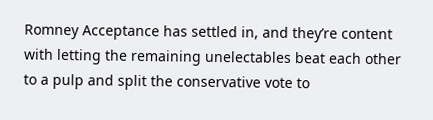Romney Acceptance has settled in, and they’re content with letting the remaining unelectables beat each other to a pulp and split the conservative vote to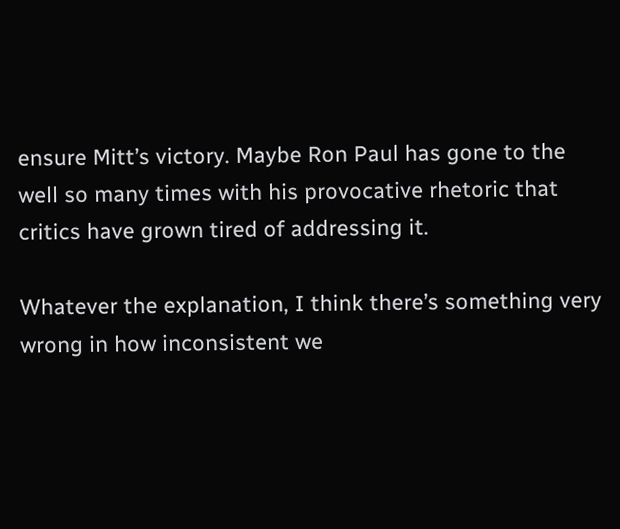ensure Mitt’s victory. Maybe Ron Paul has gone to the well so many times with his provocative rhetoric that critics have grown tired of addressing it.

Whatever the explanation, I think there’s something very wrong in how inconsistent we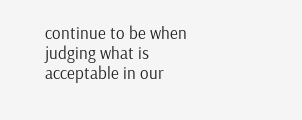continue to be when judging what is acceptable in our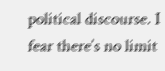political discourse. I fear there’s no limit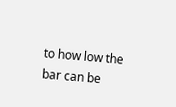to how low the bar can be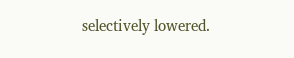selectively lowered.